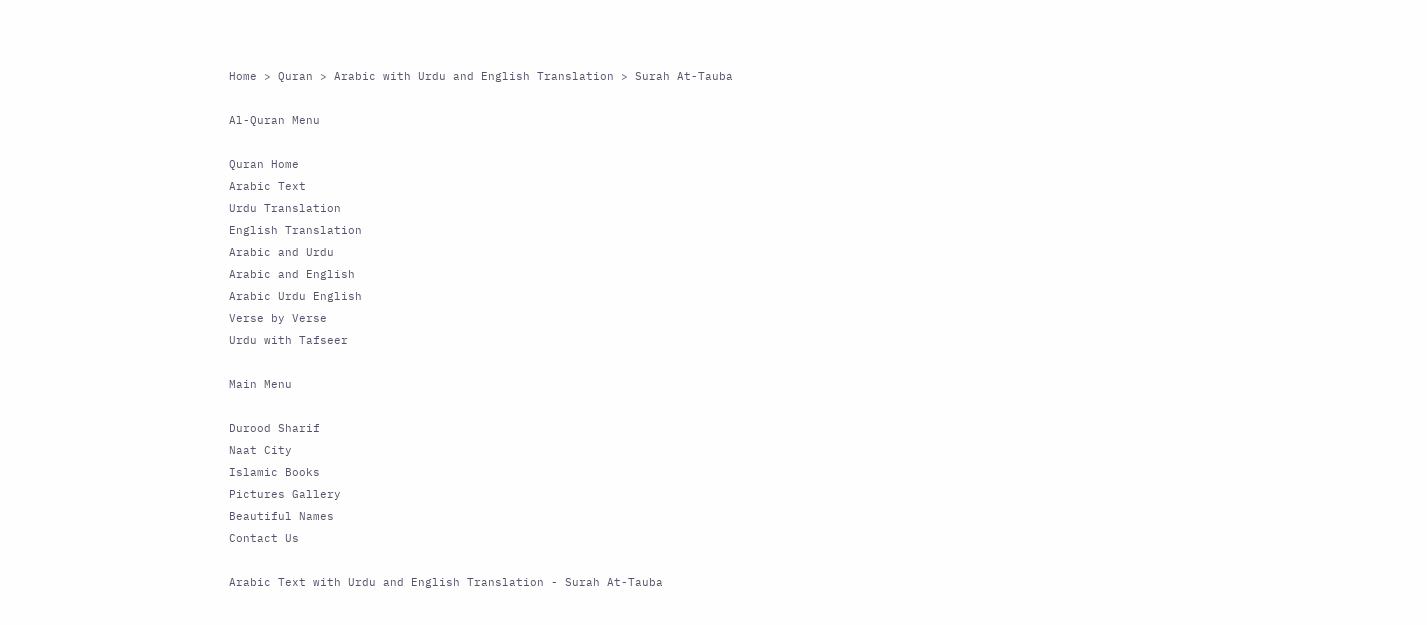Home > Quran > Arabic with Urdu and English Translation > Surah At-Tauba

Al-Quran Menu

Quran Home
Arabic Text
Urdu Translation
English Translation
Arabic and Urdu
Arabic and English
Arabic Urdu English
Verse by Verse
Urdu with Tafseer

Main Menu

Durood Sharif
Naat City
Islamic Books
Pictures Gallery
Beautiful Names
Contact Us

Arabic Text with Urdu and English Translation - Surah At-Tauba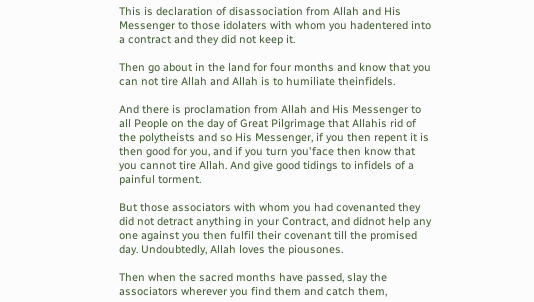This is declaration of disassociation from Allah and His Messenger to those idolaters with whom you hadentered into a contract and they did not keep it.

Then go about in the land for four months and know that you can not tire Allah and Allah is to humiliate theinfidels.

And there is proclamation from Allah and His Messenger to all People on the day of Great Pilgrimage that Allahis rid of the polytheists and so His Messenger, if you then repent it is then good for you, and if you turn you'face then know that you cannot tire Allah. And give good tidings to infidels of a painful torment.

But those associators with whom you had covenanted they did not detract anything in your Contract, and didnot help any one against you then fulfil their covenant till the promised day. Undoubtedly, Allah loves the piousones.

Then when the sacred months have passed, slay the associators wherever you find them and catch them,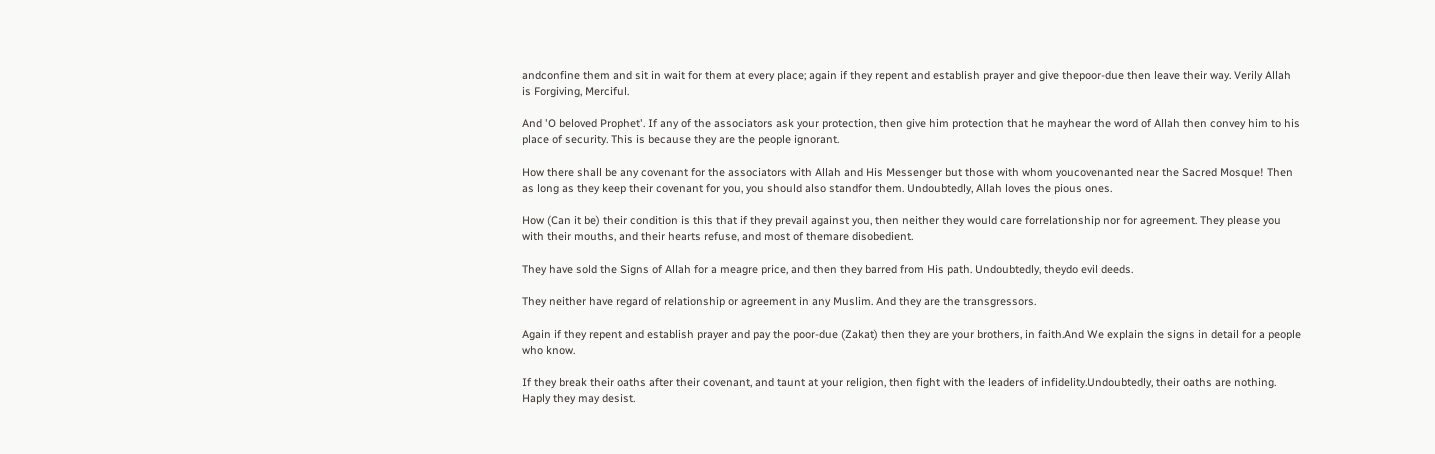andconfine them and sit in wait for them at every place; again if they repent and establish prayer and give thepoor-due then leave their way. Verily Allah is Forgiving, Merciful.

And 'O beloved Prophet'. If any of the associators ask your protection, then give him protection that he mayhear the word of Allah then convey him to his place of security. This is because they are the people ignorant.

How there shall be any covenant for the associators with Allah and His Messenger but those with whom youcovenanted near the Sacred Mosque! Then as long as they keep their covenant for you, you should also standfor them. Undoubtedly, Allah loves the pious ones.

How (Can it be) their condition is this that if they prevail against you, then neither they would care forrelationship nor for agreement. They please you with their mouths, and their hearts refuse, and most of themare disobedient.

They have sold the Signs of Allah for a meagre price, and then they barred from His path. Undoubtedly, theydo evil deeds.

They neither have regard of relationship or agreement in any Muslim. And they are the transgressors.

Again if they repent and establish prayer and pay the poor-due (Zakat) then they are your brothers, in faith.And We explain the signs in detail for a people who know.

If they break their oaths after their covenant, and taunt at your religion, then fight with the leaders of infidelity.Undoubtedly, their oaths are nothing. Haply they may desist.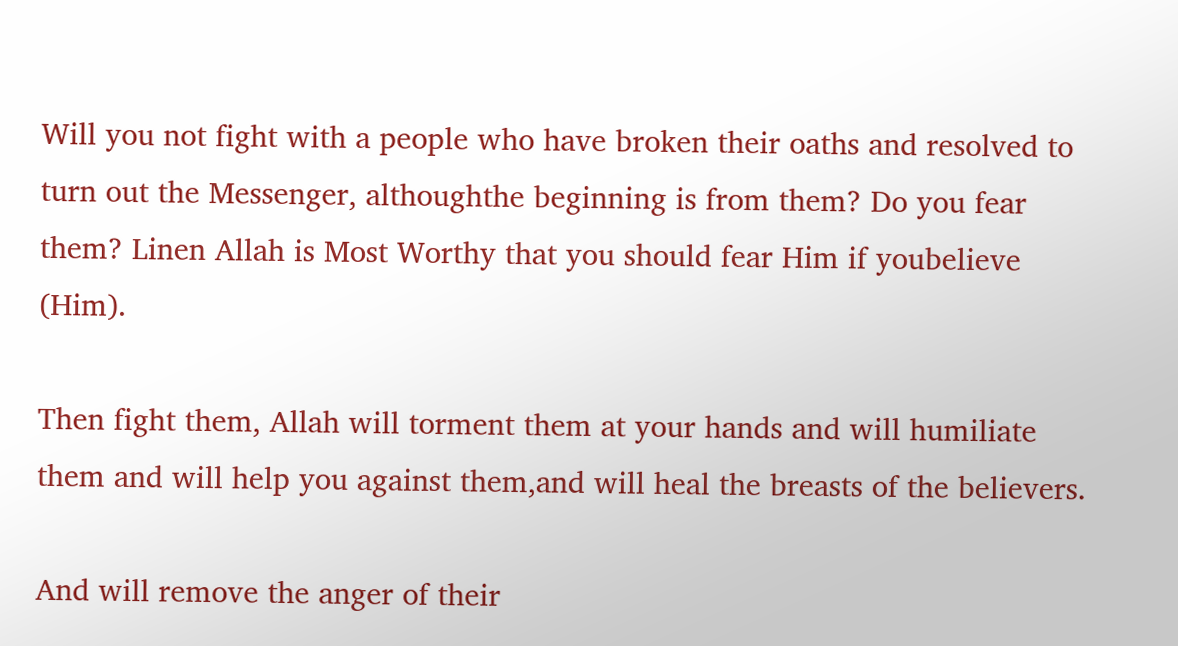Will you not fight with a people who have broken their oaths and resolved to turn out the Messenger, althoughthe beginning is from them? Do you fear them? Linen Allah is Most Worthy that you should fear Him if youbelieve (Him).

Then fight them, Allah will torment them at your hands and will humiliate them and will help you against them,and will heal the breasts of the believers.

And will remove the anger of their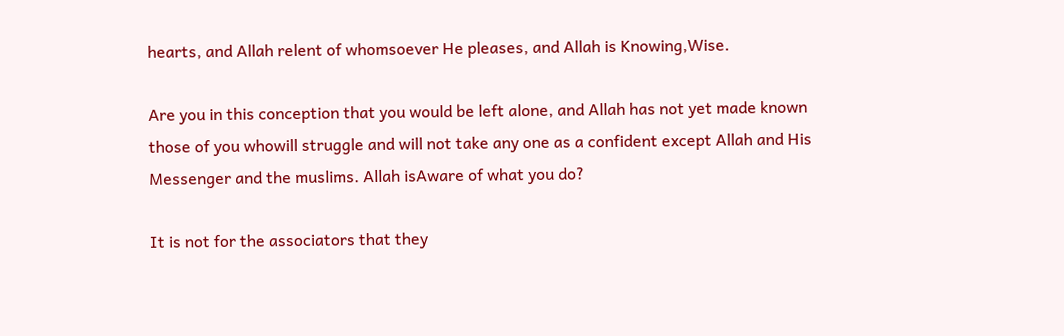hearts, and Allah relent of whomsoever He pleases, and Allah is Knowing,Wise.

Are you in this conception that you would be left alone, and Allah has not yet made known those of you whowill struggle and will not take any one as a confident except Allah and His Messenger and the muslims. Allah isAware of what you do?

It is not for the associators that they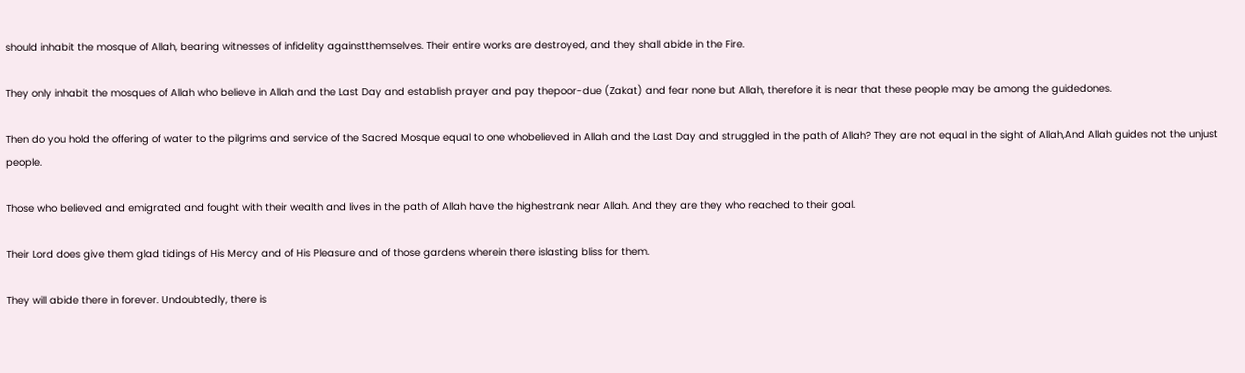should inhabit the mosque of Allah, bearing witnesses of infidelity againstthemselves. Their entire works are destroyed, and they shall abide in the Fire.

They only inhabit the mosques of Allah who believe in Allah and the Last Day and establish prayer and pay thepoor-due (Zakat) and fear none but Allah, therefore it is near that these people may be among the guidedones.

Then do you hold the offering of water to the pilgrims and service of the Sacred Mosque equal to one whobelieved in Allah and the Last Day and struggled in the path of Allah? They are not equal in the sight of Allah,And Allah guides not the unjust people.

Those who believed and emigrated and fought with their wealth and lives in the path of Allah have the highestrank near Allah. And they are they who reached to their goal.

Their Lord does give them glad tidings of His Mercy and of His Pleasure and of those gardens wherein there islasting bliss for them.

They will abide there in forever. Undoubtedly, there is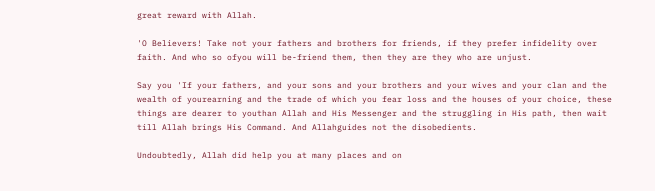great reward with Allah.

'O Believers! Take not your fathers and brothers for friends, if they prefer infidelity over faith. And who so ofyou will be-friend them, then they are they who are unjust.

Say you 'If your fathers, and your sons and your brothers and your wives and your clan and the wealth of yourearning and the trade of which you fear loss and the houses of your choice, these things are dearer to youthan Allah and His Messenger and the struggling in His path, then wait till Allah brings His Command. And Allahguides not the disobedients.

Undoubtedly, Allah did help you at many places and on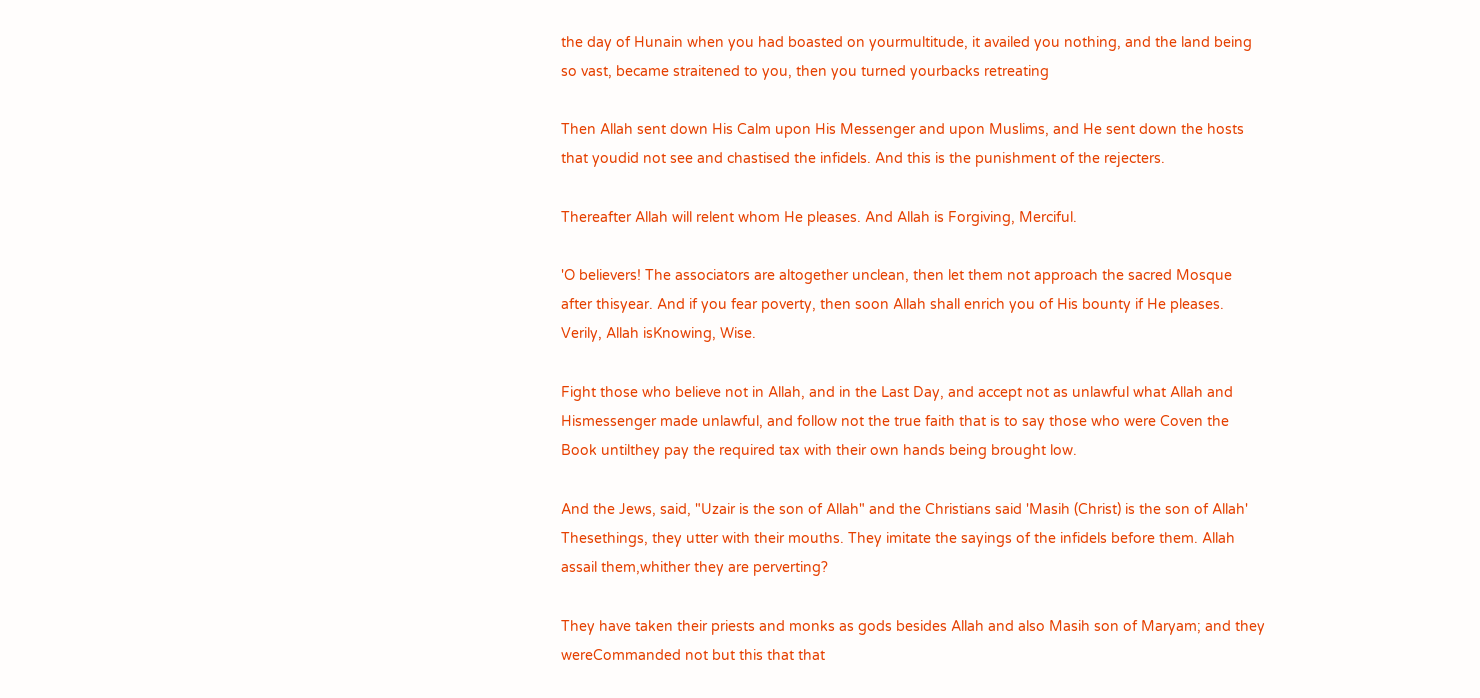the day of Hunain when you had boasted on yourmultitude, it availed you nothing, and the land being so vast, became straitened to you, then you turned yourbacks retreating

Then Allah sent down His Calm upon His Messenger and upon Muslims, and He sent down the hosts that youdid not see and chastised the infidels. And this is the punishment of the rejecters.

Thereafter Allah will relent whom He pleases. And Allah is Forgiving, Merciful.

'O believers! The associators are altogether unclean, then let them not approach the sacred Mosque after thisyear. And if you fear poverty, then soon Allah shall enrich you of His bounty if He pleases. Verily, Allah isKnowing, Wise.

Fight those who believe not in Allah, and in the Last Day, and accept not as unlawful what Allah and Hismessenger made unlawful, and follow not the true faith that is to say those who were Coven the Book untilthey pay the required tax with their own hands being brought low.

And the Jews, said, "Uzair is the son of Allah" and the Christians said 'Masih (Christ) is the son of Allah' Thesethings, they utter with their mouths. They imitate the sayings of the infidels before them. Allah assail them,whither they are perverting?

They have taken their priests and monks as gods besides Allah and also Masih son of Maryam; and they wereCommanded not but this that that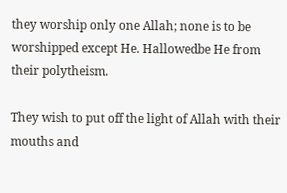they worship only one Allah; none is to be worshipped except He. Hallowedbe He from their polytheism.

They wish to put off the light of Allah with their mouths and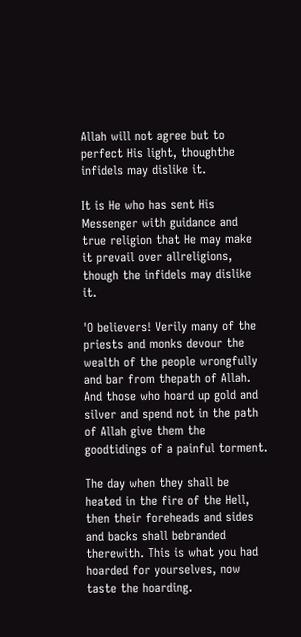Allah will not agree but to perfect His light, thoughthe infidels may dislike it.

It is He who has sent His Messenger with guidance and true religion that He may make it prevail over allreligions, though the infidels may dislike it.

'O believers! Verily many of the priests and monks devour the wealth of the people wrongfully and bar from thepath of Allah. And those who hoard up gold and silver and spend not in the path of Allah give them the goodtidings of a painful torment.

The day when they shall be heated in the fire of the Hell, then their foreheads and sides and backs shall bebranded therewith. This is what you had hoarded for yourselves, now taste the hoarding.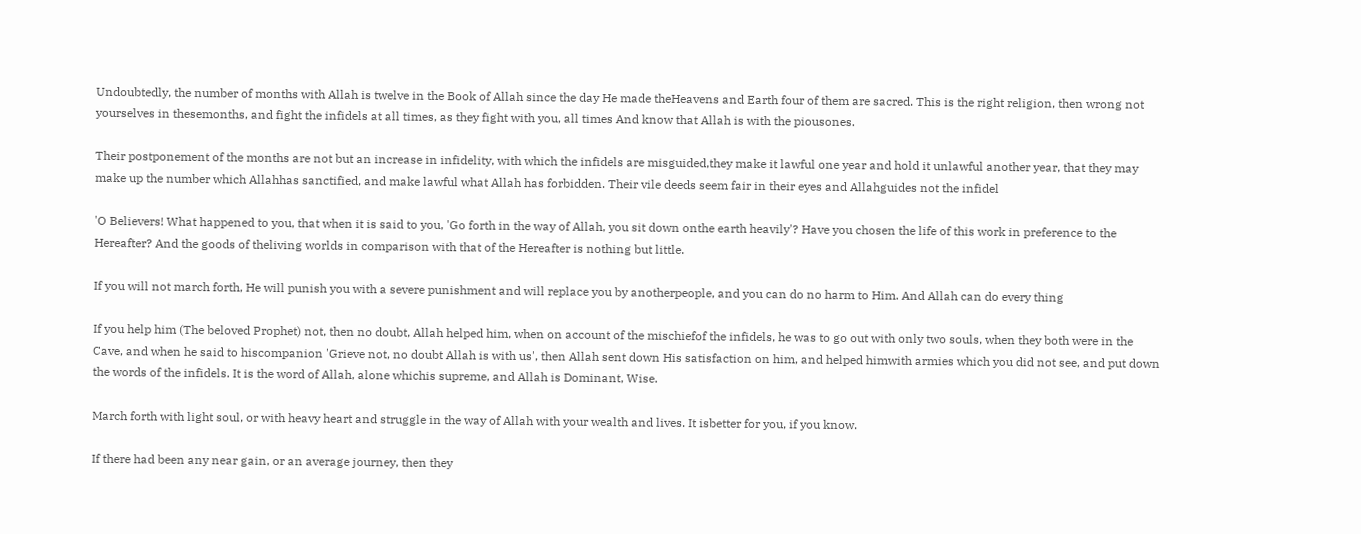Undoubtedly, the number of months with Allah is twelve in the Book of Allah since the day He made theHeavens and Earth four of them are sacred. This is the right religion, then wrong not yourselves in thesemonths, and fight the infidels at all times, as they fight with you, all times And know that Allah is with the piousones.

Their postponement of the months are not but an increase in infidelity, with which the infidels are misguided,they make it lawful one year and hold it unlawful another year, that they may make up the number which Allahhas sanctified, and make lawful what Allah has forbidden. Their vile deeds seem fair in their eyes and Allahguides not the infidel

'O Believers! What happened to you, that when it is said to you, 'Go forth in the way of Allah, you sit down onthe earth heavily'? Have you chosen the life of this work in preference to the Hereafter? And the goods of theliving worlds in comparison with that of the Hereafter is nothing but little.

If you will not march forth, He will punish you with a severe punishment and will replace you by anotherpeople, and you can do no harm to Him. And Allah can do every thing

If you help him (The beloved Prophet) not, then no doubt, Allah helped him, when on account of the mischiefof the infidels, he was to go out with only two souls, when they both were in the Cave, and when he said to hiscompanion 'Grieve not, no doubt Allah is with us', then Allah sent down His satisfaction on him, and helped himwith armies which you did not see, and put down the words of the infidels. It is the word of Allah, alone whichis supreme, and Allah is Dominant, Wise.

March forth with light soul, or with heavy heart and struggle in the way of Allah with your wealth and lives. It isbetter for you, if you know.

If there had been any near gain, or an average journey, then they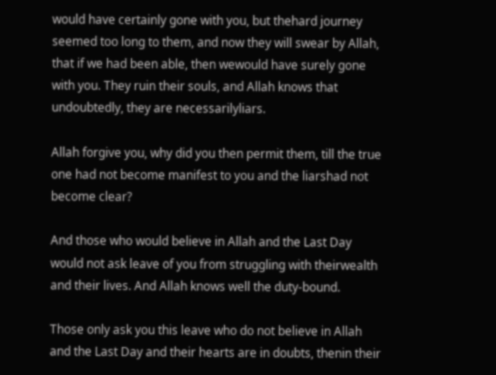would have certainly gone with you, but thehard journey seemed too long to them, and now they will swear by Allah, that if we had been able, then wewould have surely gone with you. They ruin their souls, and Allah knows that undoubtedly, they are necessarilyliars.

Allah forgive you, why did you then permit them, till the true one had not become manifest to you and the liarshad not become clear?

And those who would believe in Allah and the Last Day would not ask leave of you from struggling with theirwealth and their lives. And Allah knows well the duty-bound.

Those only ask you this leave who do not believe in Allah and the Last Day and their hearts are in doubts, thenin their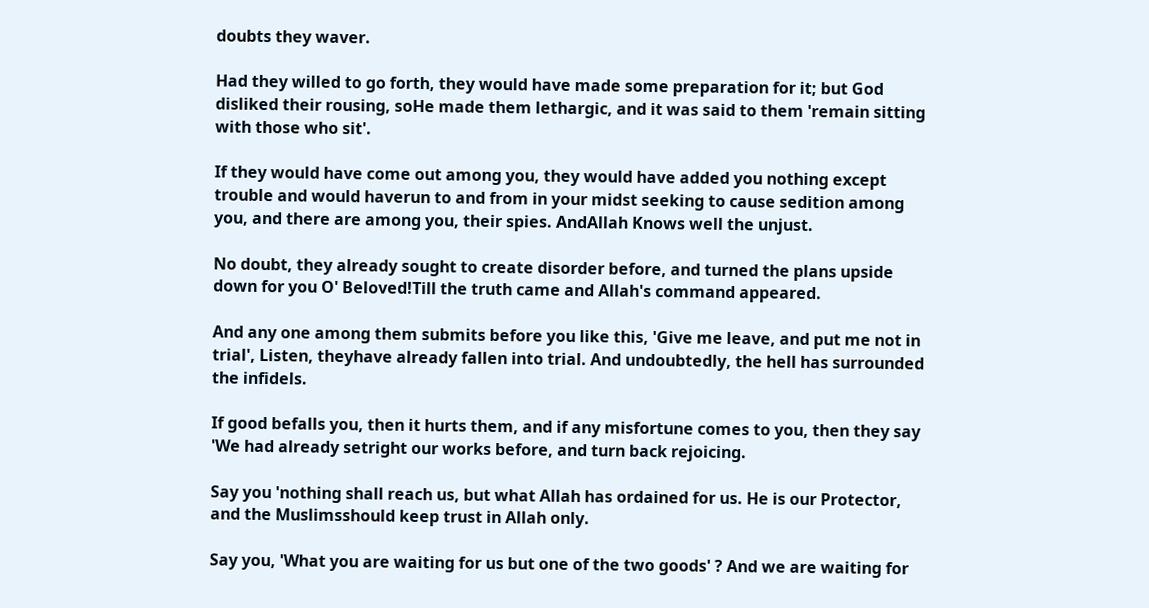doubts they waver.

Had they willed to go forth, they would have made some preparation for it; but God disliked their rousing, soHe made them lethargic, and it was said to them 'remain sitting with those who sit'.

If they would have come out among you, they would have added you nothing except trouble and would haverun to and from in your midst seeking to cause sedition among you, and there are among you, their spies. AndAllah Knows well the unjust.

No doubt, they already sought to create disorder before, and turned the plans upside down for you O' Beloved!Till the truth came and Allah's command appeared.

And any one among them submits before you like this, 'Give me leave, and put me not in trial', Listen, theyhave already fallen into trial. And undoubtedly, the hell has surrounded the infidels.

If good befalls you, then it hurts them, and if any misfortune comes to you, then they say 'We had already setright our works before, and turn back rejoicing.

Say you 'nothing shall reach us, but what Allah has ordained for us. He is our Protector, and the Muslimsshould keep trust in Allah only.

Say you, 'What you are waiting for us but one of the two goods' ? And we are waiting for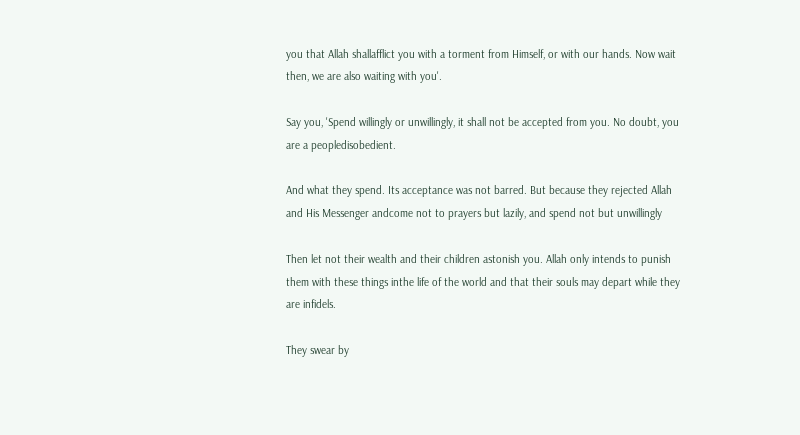you that Allah shallafflict you with a torment from Himself, or with our hands. Now wait then, we are also waiting with you'.

Say you, 'Spend willingly or unwillingly, it shall not be accepted from you. No doubt, you are a peopledisobedient.

And what they spend. Its acceptance was not barred. But because they rejected Allah and His Messenger andcome not to prayers but lazily, and spend not but unwillingly

Then let not their wealth and their children astonish you. Allah only intends to punish them with these things inthe life of the world and that their souls may depart while they are infidels.

They swear by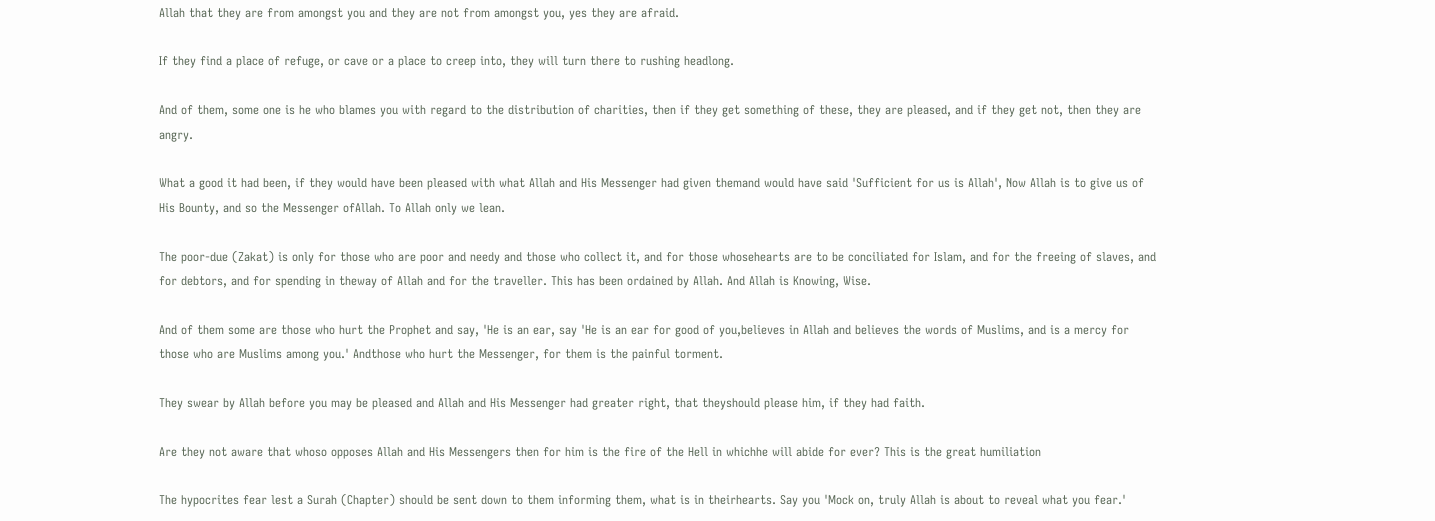Allah that they are from amongst you and they are not from amongst you, yes they are afraid.

If they find a place of refuge, or cave or a place to creep into, they will turn there to rushing headlong.

And of them, some one is he who blames you with regard to the distribution of charities, then if they get something of these, they are pleased, and if they get not, then they are angry.

What a good it had been, if they would have been pleased with what Allah and His Messenger had given themand would have said 'Sufficient for us is Allah', Now Allah is to give us of His Bounty, and so the Messenger ofAllah. To Allah only we lean.

The poor-due (Zakat) is only for those who are poor and needy and those who collect it, and for those whosehearts are to be conciliated for Islam, and for the freeing of slaves, and for debtors, and for spending in theway of Allah and for the traveller. This has been ordained by Allah. And Allah is Knowing, Wise.

And of them some are those who hurt the Prophet and say, 'He is an ear, say 'He is an ear for good of you,believes in Allah and believes the words of Muslims, and is a mercy for those who are Muslims among you.' Andthose who hurt the Messenger, for them is the painful torment.

They swear by Allah before you may be pleased and Allah and His Messenger had greater right, that theyshould please him, if they had faith.

Are they not aware that whoso opposes Allah and His Messengers then for him is the fire of the Hell in whichhe will abide for ever? This is the great humiliation

The hypocrites fear lest a Surah (Chapter) should be sent down to them informing them, what is in theirhearts. Say you 'Mock on, truly Allah is about to reveal what you fear.'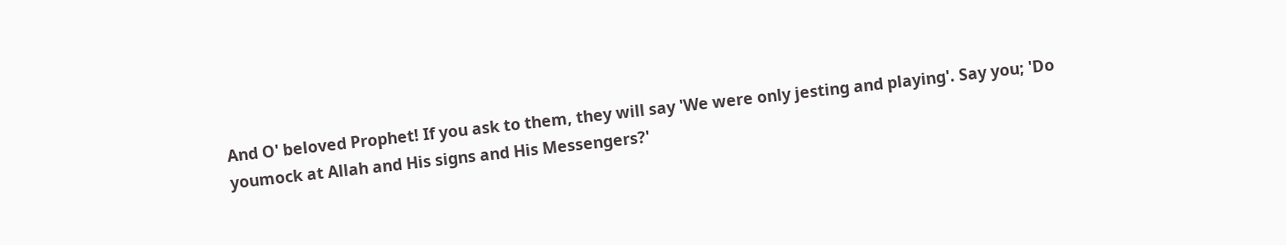And O' beloved Prophet! If you ask to them, they will say 'We were only jesting and playing'. Say you; 'Do youmock at Allah and His signs and His Messengers?'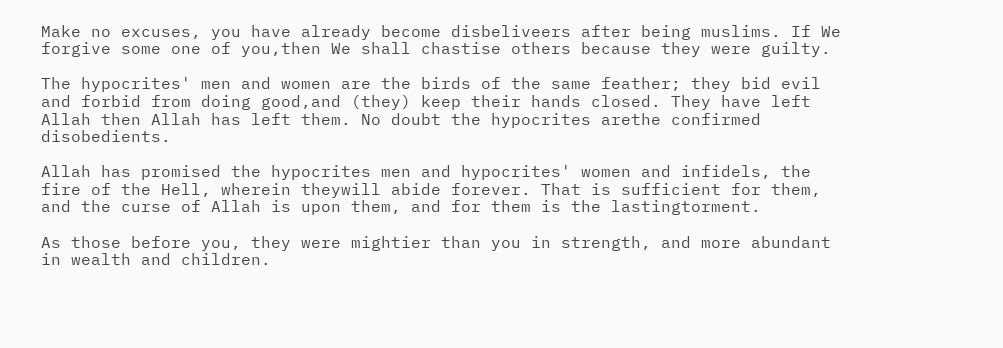Make no excuses, you have already become disbeliveers after being muslims. If We forgive some one of you,then We shall chastise others because they were guilty.

The hypocrites' men and women are the birds of the same feather; they bid evil and forbid from doing good,and (they) keep their hands closed. They have left Allah then Allah has left them. No doubt the hypocrites arethe confirmed disobedients.

Allah has promised the hypocrites men and hypocrites' women and infidels, the fire of the Hell, wherein theywill abide forever. That is sufficient for them, and the curse of Allah is upon them, and for them is the lastingtorment.

As those before you, they were mightier than you in strength, and more abundant in wealth and children.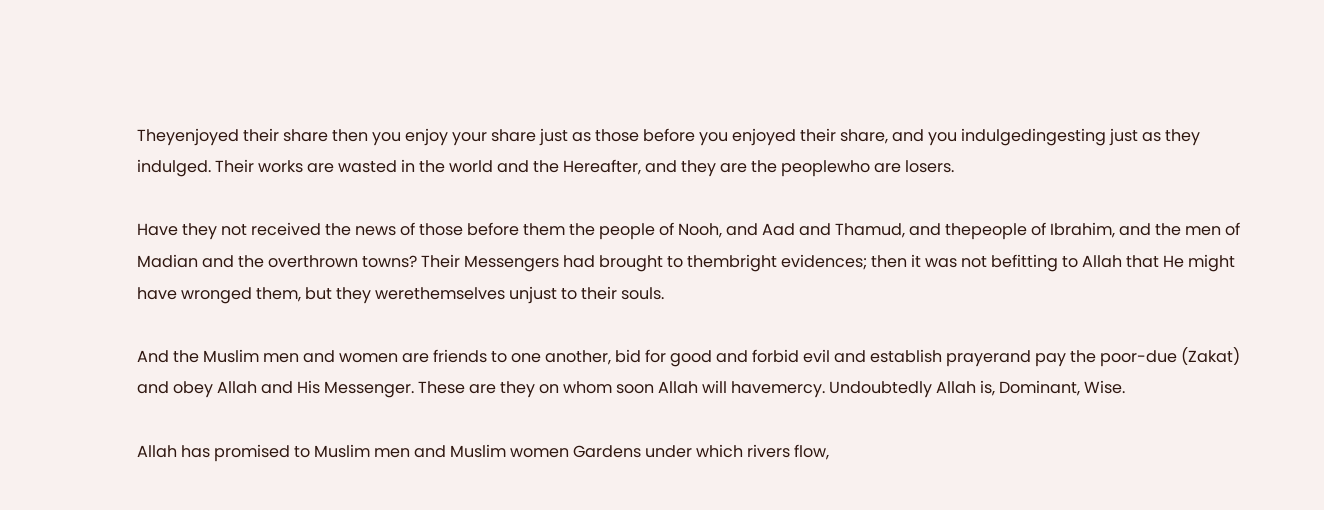Theyenjoyed their share then you enjoy your share just as those before you enjoyed their share, and you indulgedingesting just as they indulged. Their works are wasted in the world and the Hereafter, and they are the peoplewho are losers.

Have they not received the news of those before them the people of Nooh, and Aad and Thamud, and thepeople of Ibrahim, and the men of Madian and the overthrown towns? Their Messengers had brought to thembright evidences; then it was not befitting to Allah that He might have wronged them, but they werethemselves unjust to their souls.

And the Muslim men and women are friends to one another, bid for good and forbid evil and establish prayerand pay the poor-due (Zakat) and obey Allah and His Messenger. These are they on whom soon Allah will havemercy. Undoubtedly Allah is, Dominant, Wise.

Allah has promised to Muslim men and Muslim women Gardens under which rivers flow,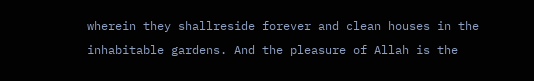wherein they shallreside forever and clean houses in the inhabitable gardens. And the pleasure of Allah is the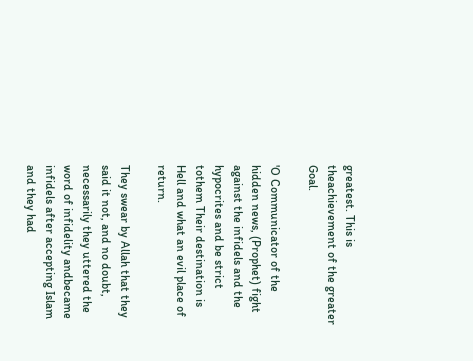greatest. This is theachievement of the greater Goal.

'O Communicator of the hidden news, (Prophet) fight against the infidels and the hypocrites and be strict tothem Their destination is Hell and what an evil place of return.

They swear by Allah that they said it not, and no doubt, necessarily they uttered the word of infidelity andbecame infidels after accepting Islam and they had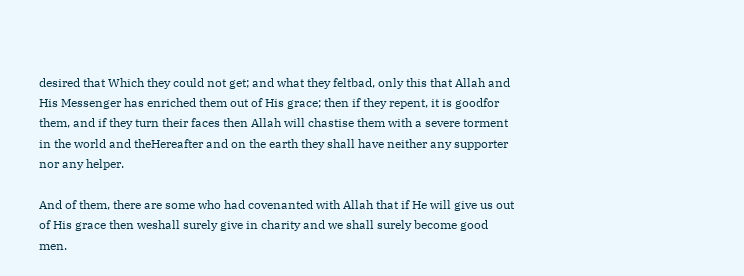desired that Which they could not get; and what they feltbad, only this that Allah and His Messenger has enriched them out of His grace; then if they repent, it is goodfor them, and if they turn their faces then Allah will chastise them with a severe torment in the world and theHereafter and on the earth they shall have neither any supporter nor any helper.

And of them, there are some who had covenanted with Allah that if He will give us out of His grace then weshall surely give in charity and we shall surely become good men.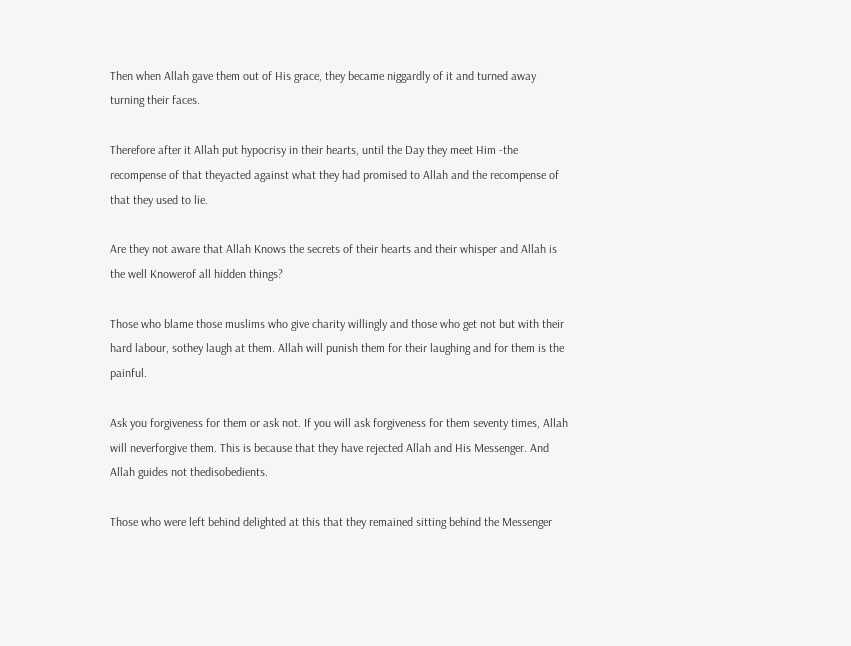Then when Allah gave them out of His grace, they became niggardly of it and turned away turning their faces.

Therefore after it Allah put hypocrisy in their hearts, until the Day they meet Him -the recompense of that theyacted against what they had promised to Allah and the recompense of that they used to lie.

Are they not aware that Allah Knows the secrets of their hearts and their whisper and Allah is the well Knowerof all hidden things?

Those who blame those muslims who give charity willingly and those who get not but with their hard labour, sothey laugh at them. Allah will punish them for their laughing and for them is the painful.

Ask you forgiveness for them or ask not. If you will ask forgiveness for them seventy times, Allah will neverforgive them. This is because that they have rejected Allah and His Messenger. And Allah guides not thedisobedients.

Those who were left behind delighted at this that they remained sitting behind the Messenger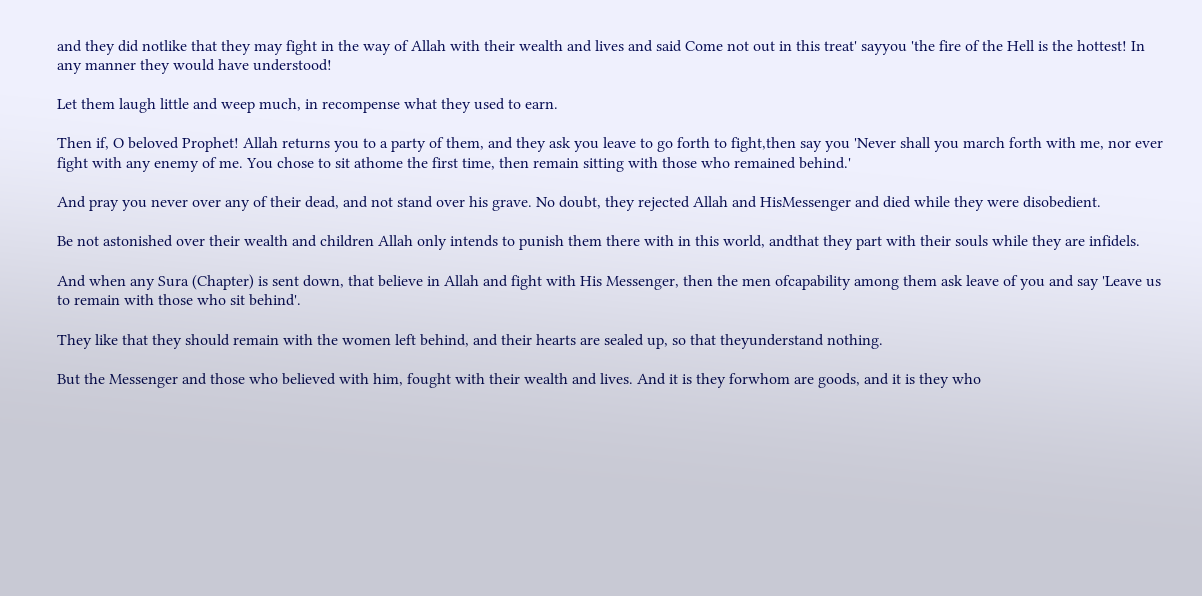and they did notlike that they may fight in the way of Allah with their wealth and lives and said Come not out in this treat' sayyou 'the fire of the Hell is the hottest! In any manner they would have understood!

Let them laugh little and weep much, in recompense what they used to earn.

Then if, O beloved Prophet! Allah returns you to a party of them, and they ask you leave to go forth to fight,then say you 'Never shall you march forth with me, nor ever fight with any enemy of me. You chose to sit athome the first time, then remain sitting with those who remained behind.'

And pray you never over any of their dead, and not stand over his grave. No doubt, they rejected Allah and HisMessenger and died while they were disobedient.

Be not astonished over their wealth and children Allah only intends to punish them there with in this world, andthat they part with their souls while they are infidels.

And when any Sura (Chapter) is sent down, that believe in Allah and fight with His Messenger, then the men ofcapability among them ask leave of you and say 'Leave us to remain with those who sit behind'.

They like that they should remain with the women left behind, and their hearts are sealed up, so that theyunderstand nothing.

But the Messenger and those who believed with him, fought with their wealth and lives. And it is they forwhom are goods, and it is they who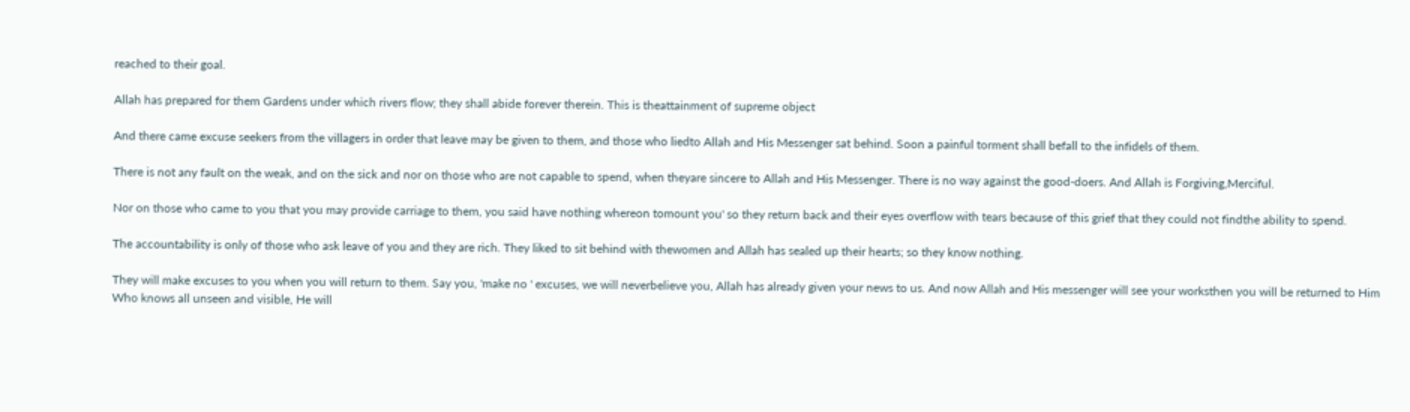reached to their goal.

Allah has prepared for them Gardens under which rivers flow; they shall abide forever therein. This is theattainment of supreme object

And there came excuse seekers from the villagers in order that leave may be given to them, and those who liedto Allah and His Messenger sat behind. Soon a painful torment shall befall to the infidels of them.

There is not any fault on the weak, and on the sick and nor on those who are not capable to spend, when theyare sincere to Allah and His Messenger. There is no way against the good-doers. And Allah is Forgiving,Merciful.

Nor on those who came to you that you may provide carriage to them, you said have nothing whereon tomount you' so they return back and their eyes overflow with tears because of this grief that they could not findthe ability to spend.

The accountability is only of those who ask leave of you and they are rich. They liked to sit behind with thewomen and Allah has sealed up their hearts; so they know nothing.

They will make excuses to you when you will return to them. Say you, 'make no ' excuses, we will neverbelieve you, Allah has already given your news to us. And now Allah and His messenger will see your worksthen you will be returned to Him Who knows all unseen and visible, He will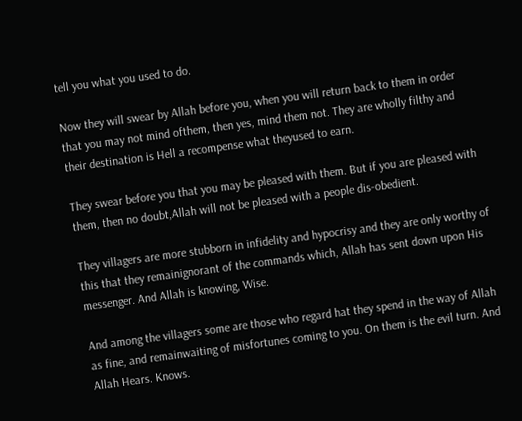tell you what you used to do.

Now they will swear by Allah before you, when you will return back to them in order that you may not mind ofthem, then yes, mind them not. They are wholly filthy and their destination is Hell a recompense what theyused to earn.

They swear before you that you may be pleased with them. But if you are pleased with them, then no doubt,Allah will not be pleased with a people dis-obedient.

They villagers are more stubborn in infidelity and hypocrisy and they are only worthy of this that they remainignorant of the commands which, Allah has sent down upon His messenger. And Allah is knowing, Wise.

And among the villagers some are those who regard hat they spend in the way of Allah as fine, and remainwaiting of misfortunes coming to you. On them is the evil turn. And Allah Hears. Knows.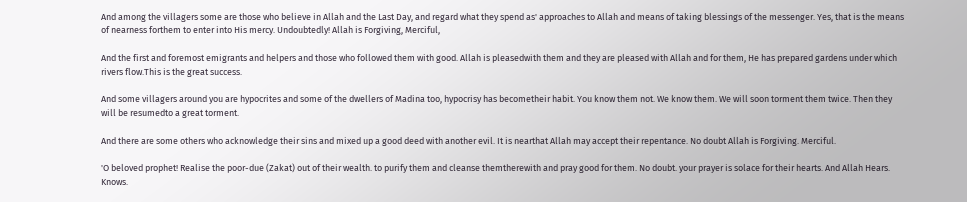And among the villagers some are those who believe in Allah and the Last Day, and regard what they spend as' approaches to Allah and means of taking blessings of the messenger. Yes, that is the means of nearness forthem to enter into His mercy. Undoubtedly! Allah is Forgiving, Merciful,

And the first and foremost emigrants and helpers and those who followed them with good. Allah is pleasedwith them and they are pleased with Allah and for them, He has prepared gardens under which rivers flow.This is the great success.

And some villagers around you are hypocrites and some of the dwellers of Madina too, hypocrisy has becometheir habit. You know them not. We know them. We will soon torment them twice. Then they will be resumedto a great torment.

And there are some others who acknowledge their sins and mixed up a good deed with another evil. It is nearthat Allah may accept their repentance. No doubt Allah is Forgiving. Merciful.

'O beloved prophet! Realise the poor-due (Zakat) out of their wealth. to purify them and cleanse themtherewith and pray good for them. No doubt. your prayer is solace for their hearts. And Allah Hears. Knows.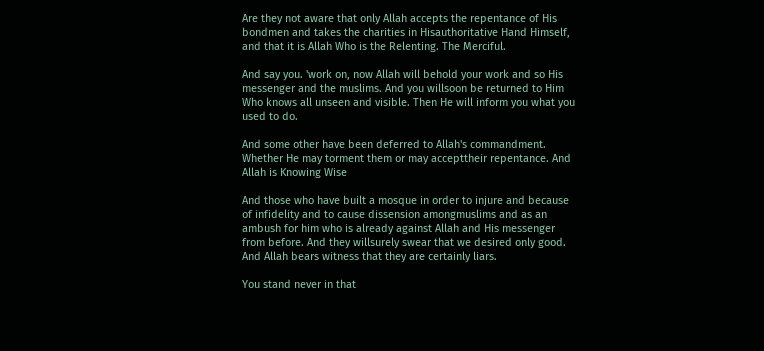Are they not aware that only Allah accepts the repentance of His bondmen and takes the charities in Hisauthoritative Hand Himself, and that it is Allah Who is the Relenting. The Merciful.

And say you. 'work on, now Allah will behold your work and so His messenger and the muslims. And you willsoon be returned to Him Who knows all unseen and visible. Then He will inform you what you used to do.

And some other have been deferred to Allah's commandment. Whether He may torment them or may accepttheir repentance. And Allah is Knowing Wise

And those who have built a mosque in order to injure and because of infidelity and to cause dissension amongmuslims and as an ambush for him who is already against Allah and His messenger from before. And they willsurely swear that we desired only good. And Allah bears witness that they are certainly liars.

You stand never in that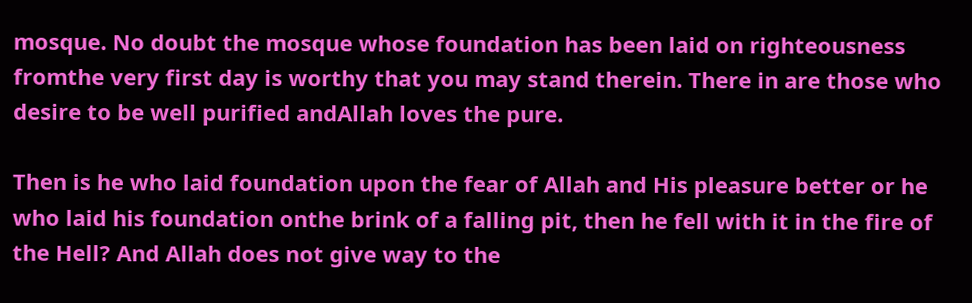mosque. No doubt the mosque whose foundation has been laid on righteousness fromthe very first day is worthy that you may stand therein. There in are those who desire to be well purified andAllah loves the pure.

Then is he who laid foundation upon the fear of Allah and His pleasure better or he who laid his foundation onthe brink of a falling pit, then he fell with it in the fire of the Hell? And Allah does not give way to the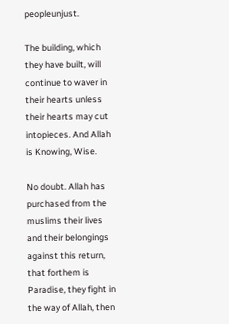peopleunjust.

The building, which they have built, will continue to waver in their hearts unless their hearts may cut intopieces. And Allah is Knowing, Wise.

No doubt. Allah has purchased from the muslims their lives and their belongings against this return, that forthem is Paradise, they fight in the way of Allah, then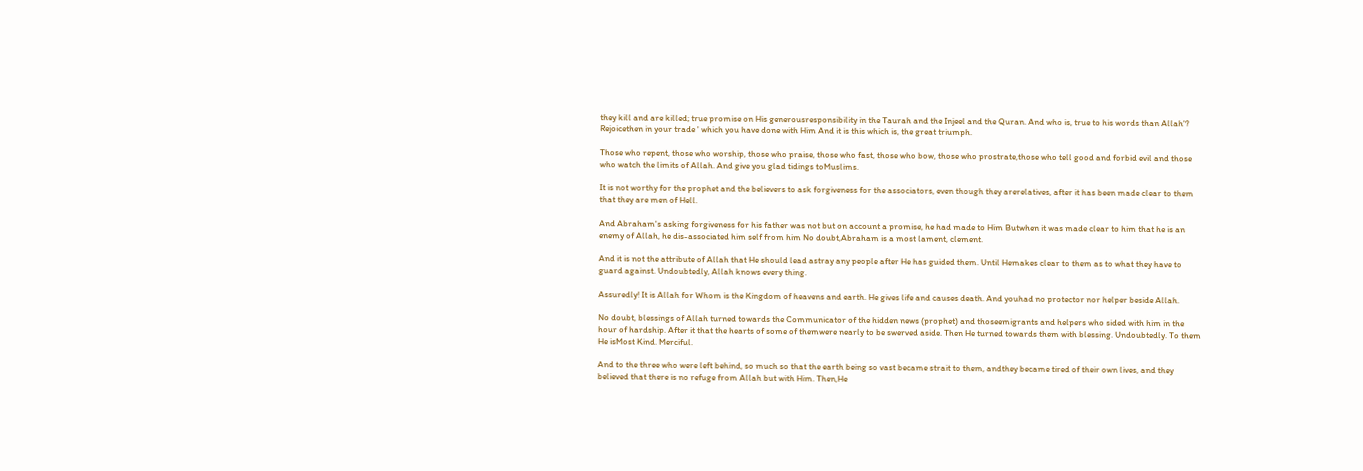they kill and are killed; true promise on His generousresponsibility in the Taurah and the Injeel and the Quran. And who is, true to his words than Allah'? Rejoicethen in your trade ' which you have done with Him And it is this which is, the great triumph.

Those who repent, those who worship, those who praise, those who fast, those who bow, those who prostrate,those who tell good and forbid evil and those who watch the limits of Allah. And give you glad tidings toMuslims.

It is not worthy for the prophet and the believers to ask forgiveness for the associators, even though they arerelatives, after it has been made clear to them that they are men of Hell.

And Abraham's asking forgiveness for his father was not but on account a promise, he had made to Him Butwhen it was made clear to him that he is an enemy of Allah, he dis-associated him self from him No doubt,Abraham is a most lament, clement.

And it is not the attribute of Allah that He should lead astray any people after He has guided them. Until Hemakes clear to them as to what they have to guard against. Undoubtedly, Allah knows every thing.

Assuredly! It is Allah for Whom is the Kingdom of heavens and earth. He gives life and causes death. And youhad no protector nor helper beside Allah.

No doubt, blessings of Allah turned towards the Communicator of the hidden news (prophet) and thoseemigrants and helpers who sided with him in the hour of hardship. After it that the hearts of some of themwere nearly to be swerved aside. Then He turned towards them with blessing. Undoubtedly. To them He isMost Kind. Merciful.

And to the three who were left behind, so much so that the earth being so vast became strait to them, andthey became tired of their own lives, and they believed that there is no refuge from Allah but with Him. Then,He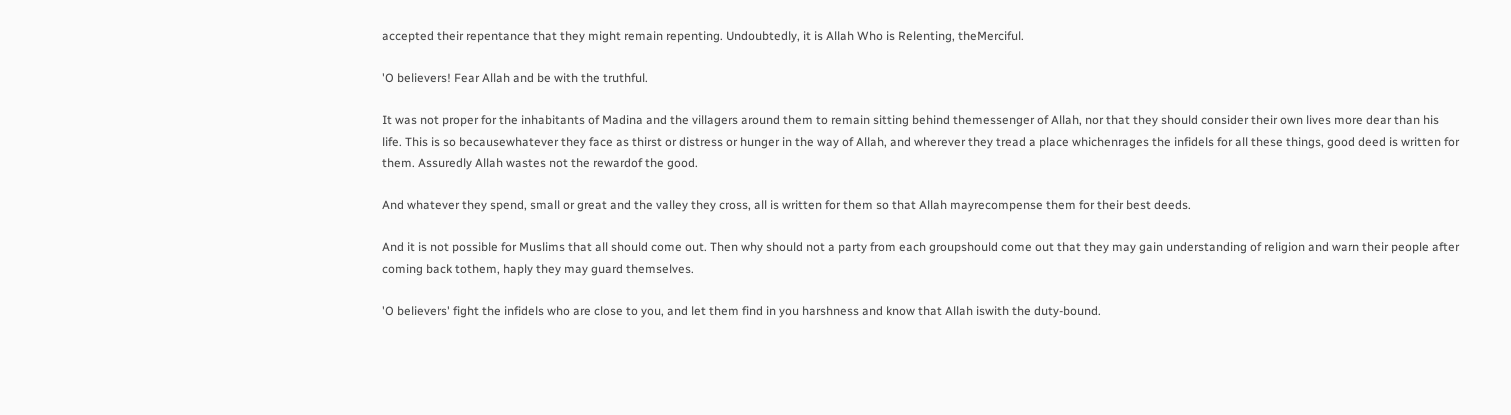accepted their repentance that they might remain repenting. Undoubtedly, it is Allah Who is Relenting, theMerciful.

'O believers! Fear Allah and be with the truthful.

It was not proper for the inhabitants of Madina and the villagers around them to remain sitting behind themessenger of Allah, nor that they should consider their own lives more dear than his life. This is so becausewhatever they face as thirst or distress or hunger in the way of Allah, and wherever they tread a place whichenrages the infidels for all these things, good deed is written for them. Assuredly Allah wastes not the rewardof the good.

And whatever they spend, small or great and the valley they cross, all is written for them so that Allah mayrecompense them for their best deeds.

And it is not possible for Muslims that all should come out. Then why should not a party from each groupshould come out that they may gain understanding of religion and warn their people after coming back tothem, haply they may guard themselves.

'O believers' fight the infidels who are close to you, and let them find in you harshness and know that Allah iswith the duty-bound.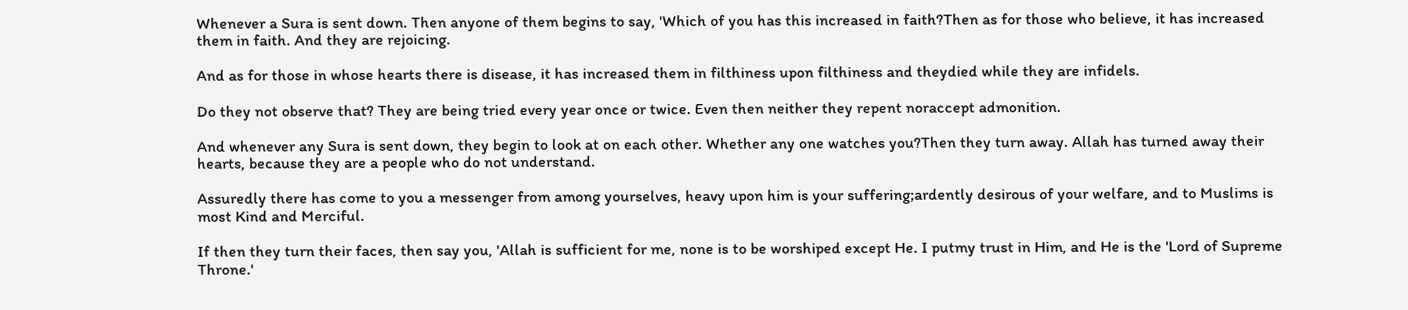Whenever a Sura is sent down. Then anyone of them begins to say, 'Which of you has this increased in faith?Then as for those who believe, it has increased them in faith. And they are rejoicing.

And as for those in whose hearts there is disease, it has increased them in filthiness upon filthiness and theydied while they are infidels.

Do they not observe that? They are being tried every year once or twice. Even then neither they repent noraccept admonition.

And whenever any Sura is sent down, they begin to look at on each other. Whether any one watches you?Then they turn away. Allah has turned away their hearts, because they are a people who do not understand.

Assuredly there has come to you a messenger from among yourselves, heavy upon him is your suffering;ardently desirous of your welfare, and to Muslims is most Kind and Merciful.

If then they turn their faces, then say you, 'Allah is sufficient for me, none is to be worshiped except He. I putmy trust in Him, and He is the 'Lord of Supreme Throne.'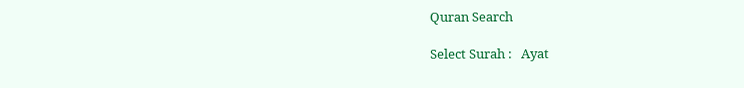Quran Search

Select Surah :   Ayat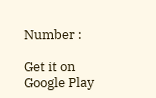Number :

Get it on Google Play